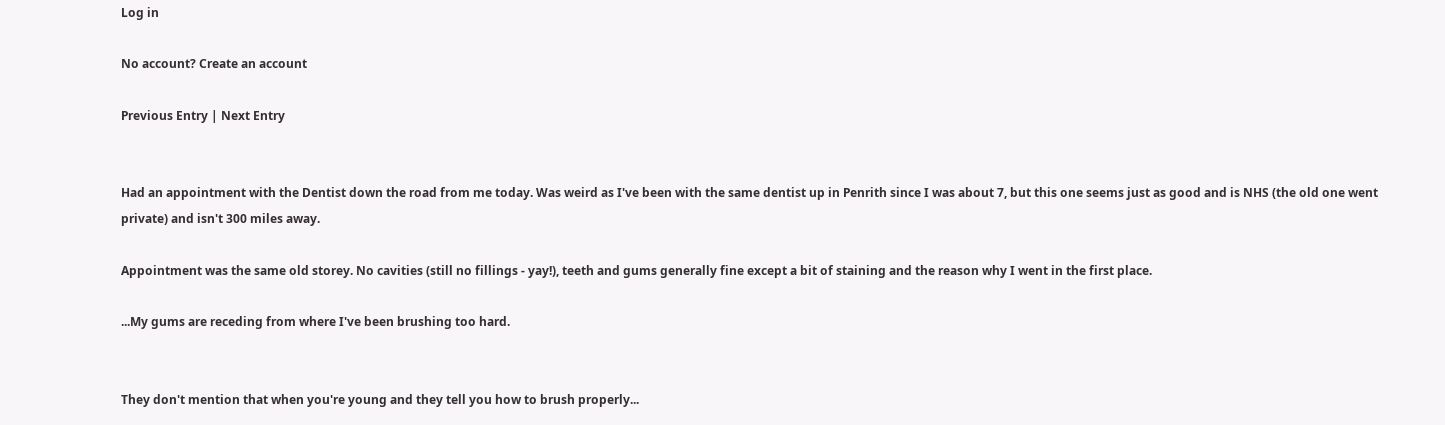Log in

No account? Create an account

Previous Entry | Next Entry


Had an appointment with the Dentist down the road from me today. Was weird as I've been with the same dentist up in Penrith since I was about 7, but this one seems just as good and is NHS (the old one went private) and isn't 300 miles away.

Appointment was the same old storey. No cavities (still no fillings - yay!), teeth and gums generally fine except a bit of staining and the reason why I went in the first place.

...My gums are receding from where I've been brushing too hard.


They don't mention that when you're young and they tell you how to brush properly...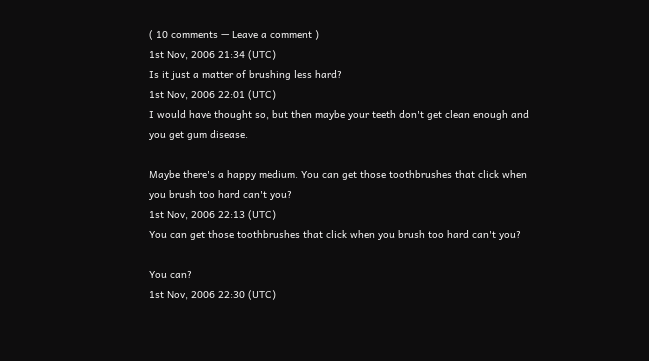( 10 comments — Leave a comment )
1st Nov, 2006 21:34 (UTC)
Is it just a matter of brushing less hard?
1st Nov, 2006 22:01 (UTC)
I would have thought so, but then maybe your teeth don't get clean enough and you get gum disease.

Maybe there's a happy medium. You can get those toothbrushes that click when you brush too hard can't you?
1st Nov, 2006 22:13 (UTC)
You can get those toothbrushes that click when you brush too hard can't you?

You can?
1st Nov, 2006 22:30 (UTC)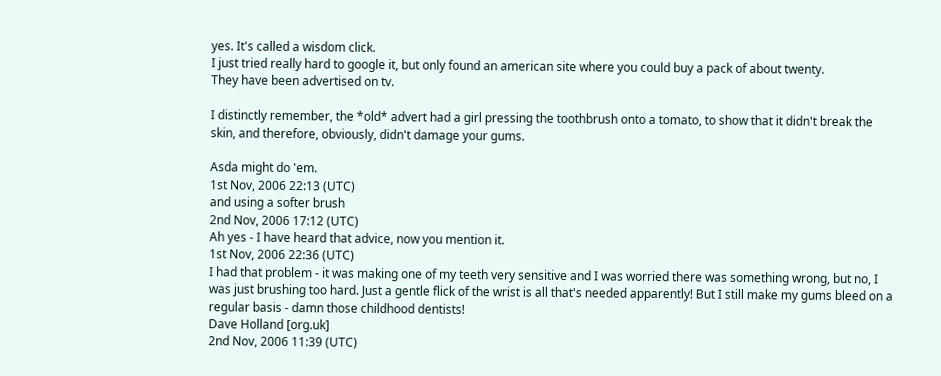yes. It's called a wisdom click.
I just tried really hard to google it, but only found an american site where you could buy a pack of about twenty.
They have been advertised on tv.

I distinctly remember, the *old* advert had a girl pressing the toothbrush onto a tomato, to show that it didn't break the skin, and therefore, obviously, didn't damage your gums.

Asda might do 'em.
1st Nov, 2006 22:13 (UTC)
and using a softer brush
2nd Nov, 2006 17:12 (UTC)
Ah yes - I have heard that advice, now you mention it.
1st Nov, 2006 22:36 (UTC)
I had that problem - it was making one of my teeth very sensitive and I was worried there was something wrong, but no, I was just brushing too hard. Just a gentle flick of the wrist is all that's needed apparently! But I still make my gums bleed on a regular basis - damn those childhood dentists!
Dave Holland [org.uk]
2nd Nov, 2006 11:39 (UTC)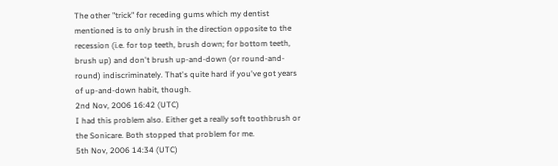The other "trick" for receding gums which my dentist mentioned is to only brush in the direction opposite to the recession (i.e. for top teeth, brush down; for bottom teeth, brush up) and don't brush up-and-down (or round-and-round) indiscriminately. That's quite hard if you've got years of up-and-down habit, though.
2nd Nov, 2006 16:42 (UTC)
I had this problem also. Either get a really soft toothbrush or the Sonicare. Both stopped that problem for me.
5th Nov, 2006 14:34 (UTC)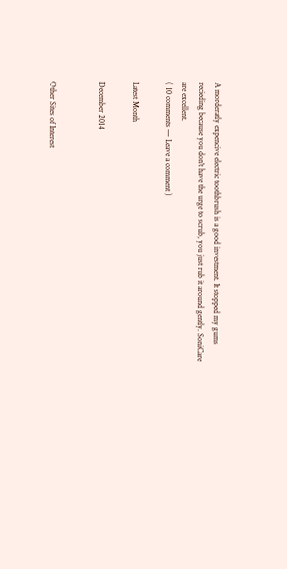A morderatly expencive electric toothbrush is a good investment. It stopped my gums recieding because you don't have the urge to scrub, you just rub it around gently. SoniCare are excellent.
( 10 comments — Leave a comment )

Latest Month

December 2014


Other Sites of Interest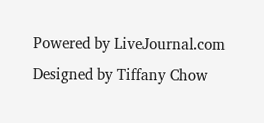Powered by LiveJournal.com
Designed by Tiffany Chow